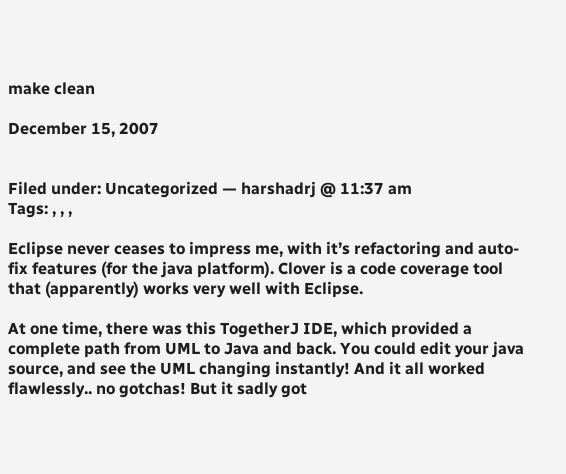make clean

December 15, 2007


Filed under: Uncategorized — harshadrj @ 11:37 am
Tags: , , ,

Eclipse never ceases to impress me, with it’s refactoring and auto-fix features (for the java platform). Clover is a code coverage tool that (apparently) works very well with Eclipse.

At one time, there was this TogetherJ IDE, which provided a complete path from UML to Java and back. You could edit your java source, and see the UML changing instantly! And it all worked flawlessly.. no gotchas! But it sadly got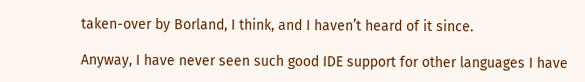taken-over by Borland, I think, and I haven’t heard of it since.

Anyway, I have never seen such good IDE support for other languages I have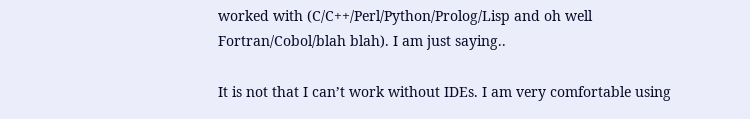worked with (C/C++/Perl/Python/Prolog/Lisp and oh well Fortran/Cobol/blah blah). I am just saying..

It is not that I can’t work without IDEs. I am very comfortable using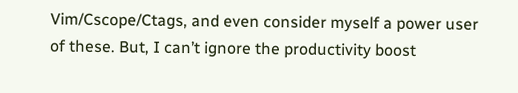Vim/Cscope/Ctags, and even consider myself a power user of these. But, I can’t ignore the productivity boost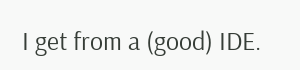I get from a (good) IDE.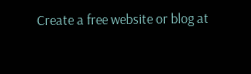Create a free website or blog at